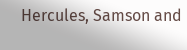Hercules, Samson and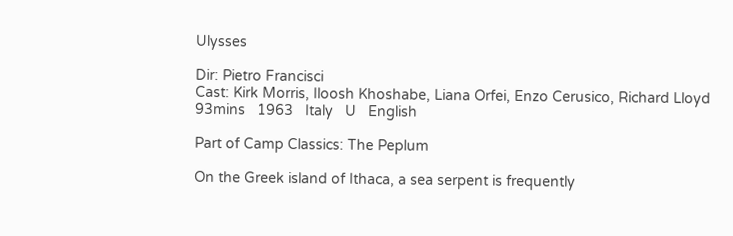Ulysses

Dir: Pietro Francisci
Cast: Kirk Morris, Iloosh Khoshabe, Liana Orfei, Enzo Cerusico, Richard Lloyd
93mins   1963   Italy   U   English

Part of Camp Classics: The Peplum

On the Greek island of Ithaca, a sea serpent is frequently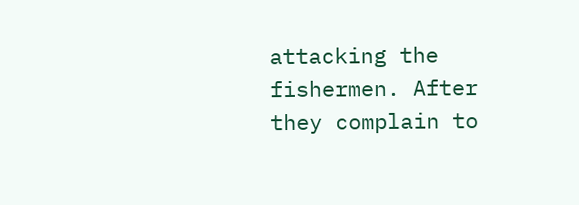attacking the fishermen. After they complain to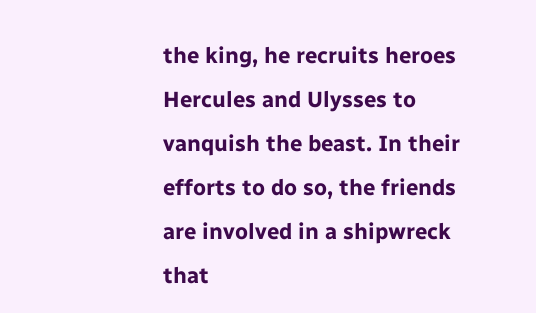the king, he recruits heroes Hercules and Ulysses to vanquish the beast. In their efforts to do so, the friends are involved in a shipwreck that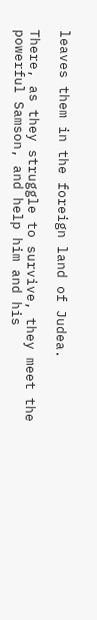leaves them in the foreign land of Judea.

There, as they struggle to survive, they meet the powerful Samson, and help him and his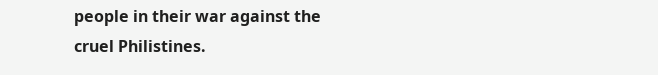people in their war against the cruel Philistines.